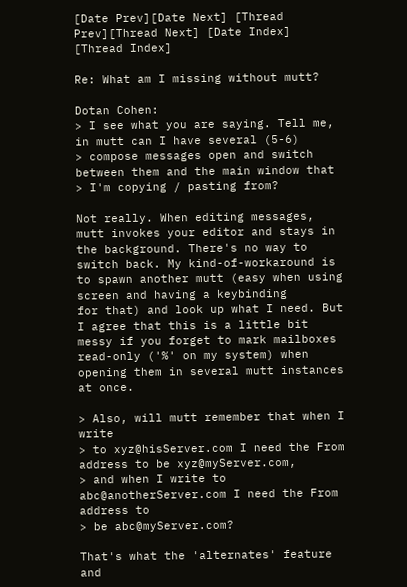[Date Prev][Date Next] [Thread Prev][Thread Next] [Date Index] [Thread Index]

Re: What am I missing without mutt?

Dotan Cohen:
> I see what you are saying. Tell me, in mutt can I have several (5-6)
> compose messages open and switch between them and the main window that
> I'm copying / pasting from?

Not really. When editing messages, mutt invokes your editor and stays in
the background. There's no way to switch back. My kind-of-workaround is
to spawn another mutt (easy when using screen and having a keybinding
for that) and look up what I need. But I agree that this is a little bit
messy if you forget to mark mailboxes read-only ('%' on my system) when
opening them in several mutt instances at once.

> Also, will mutt remember that when I write
> to xyz@hisServer.com I need the From address to be xyz@myServer.com,
> and when I write to abc@anotherServer.com I need the From address to
> be abc@myServer.com?

That's what the 'alternates' feature and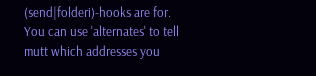(send|folderi)-hooks are for.
You can use 'alternates' to tell mutt which addresses you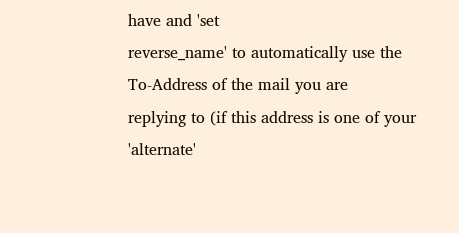have and 'set
reverse_name' to automatically use the To-Address of the mail you are
replying to (if this address is one of your 'alternate'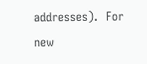addresses).  For
new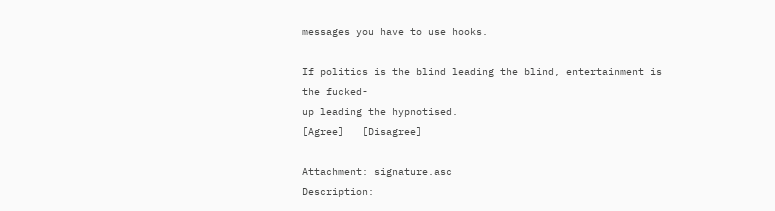messages you have to use hooks.

If politics is the blind leading the blind, entertainment is the fucked-
up leading the hypnotised.
[Agree]   [Disagree]

Attachment: signature.asc
Description: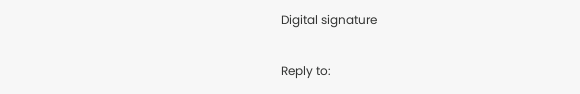Digital signature

Reply to: